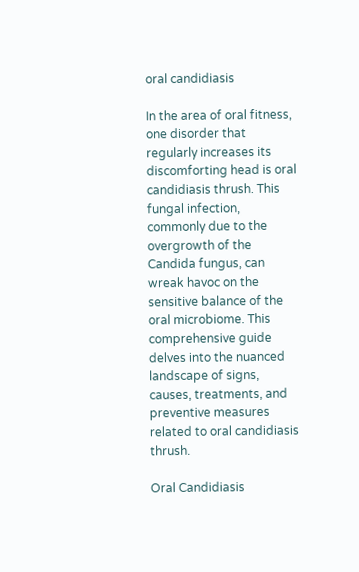oral candidiasis

In the area of oral fitness, one disorder that regularly increases its discomforting head is oral candidiasis thrush. This fungal infection, commonly due to the overgrowth of the Candida fungus, can wreak havoc on the sensitive balance of the oral microbiome. This comprehensive guide delves into the nuanced landscape of signs, causes, treatments, and preventive measures related to oral candidiasis thrush.

Oral Candidiasis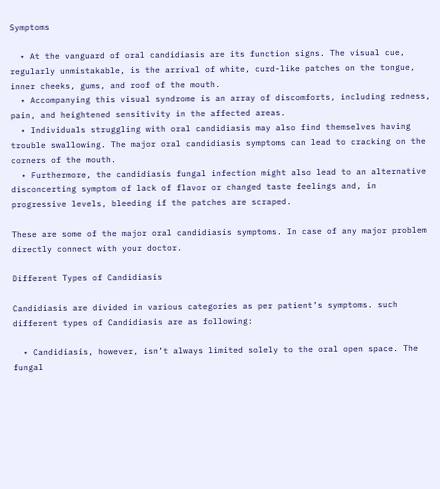Symptoms

  • At the vanguard of oral candidiasis are its function signs. The visual cue, regularly unmistakable, is the arrival of white, curd-like patches on the tongue, inner cheeks, gums, and roof of the mouth.
  • Accompanying this visual syndrome is an array of discomforts, including redness, pain, and heightened sensitivity in the affected areas.
  • Individuals struggling with oral candidiasis may also find themselves having trouble swallowing. The major oral candidiasis symptoms can lead to cracking on the corners of the mouth.
  • Furthermore, the candidiasis fungal infection might also lead to an alternative disconcerting symptom of lack of flavor or changed taste feelings and, in progressive levels, bleeding if the patches are scraped.

These are some of the major oral candidiasis symptoms. In case of any major problem directly connect with your doctor.

Different Types of Candidiasis

Candidiasis are divided in various categories as per patient’s symptoms. such different types of Candidiasis are as following:

  • Candidiasis, however, isn’t always limited solely to the oral open space. The fungal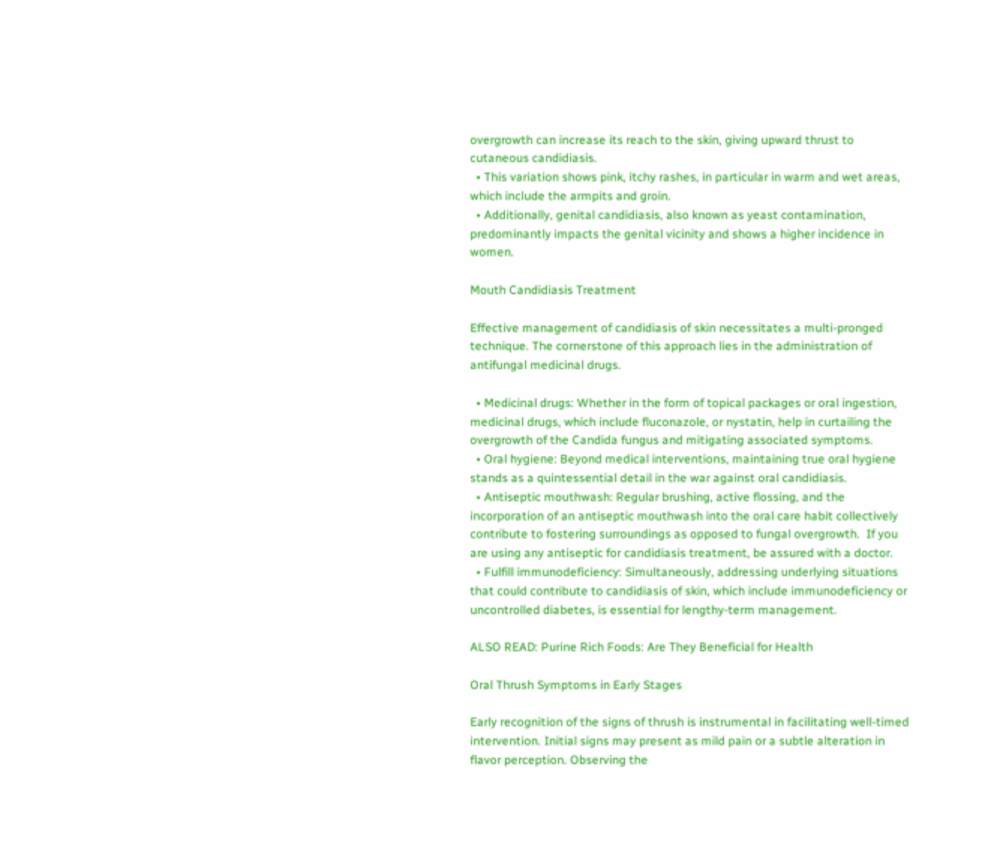overgrowth can increase its reach to the skin, giving upward thrust to cutaneous candidiasis.
  • This variation shows pink, itchy rashes, in particular in warm and wet areas, which include the armpits and groin.
  • Additionally, genital candidiasis, also known as yeast contamination, predominantly impacts the genital vicinity and shows a higher incidence in women.

Mouth Candidiasis Treatment

Effective management of candidiasis of skin necessitates a multi-pronged technique. The cornerstone of this approach lies in the administration of antifungal medicinal drugs.

  • Medicinal drugs: Whether in the form of topical packages or oral ingestion, medicinal drugs, which include fluconazole, or nystatin, help in curtailing the overgrowth of the Candida fungus and mitigating associated symptoms.
  • Oral hygiene: Beyond medical interventions, maintaining true oral hygiene stands as a quintessential detail in the war against oral candidiasis.
  • Antiseptic mouthwash: Regular brushing, active flossing, and the incorporation of an antiseptic mouthwash into the oral care habit collectively contribute to fostering surroundings as opposed to fungal overgrowth.  If you are using any antiseptic for candidiasis treatment, be assured with a doctor.
  • Fulfill immunodeficiency: Simultaneously, addressing underlying situations that could contribute to candidiasis of skin, which include immunodeficiency or uncontrolled diabetes, is essential for lengthy-term management.

ALSO READ: Purine Rich Foods: Are They Beneficial for Health

Oral Thrush Symptoms in Early Stages

Early recognition of the signs of thrush is instrumental in facilitating well-timed intervention. Initial signs may present as mild pain or a subtle alteration in flavor perception. Observing the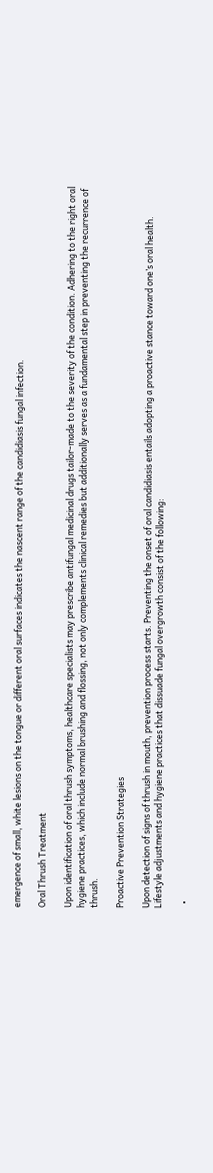emergence of small, white lesions on the tongue or different oral surfaces indicates the nascent range of the candidiasis fungal infection.

Oral Thrush Treatment

Upon identification of oral thrush symptoms, healthcare specialists may prescribe antifungal medicinal drugs tailor-made to the severity of the condition. Adhering to the right oral hygiene practices, which include normal brushing and flossing, not only complements clinical remedies but additionally serves as a fundamental step in preventing the recurrence of thrush.

Proactive Prevention Strategies

Upon detection of signs of thrush in mouth, prevention process starts. Preventing the onset of oral candidiasis entails adopting a proactive stance toward one’s oral health. Lifestyle adjustments and hygiene practices that dissuade fungal overgrowth consist of the following:

  •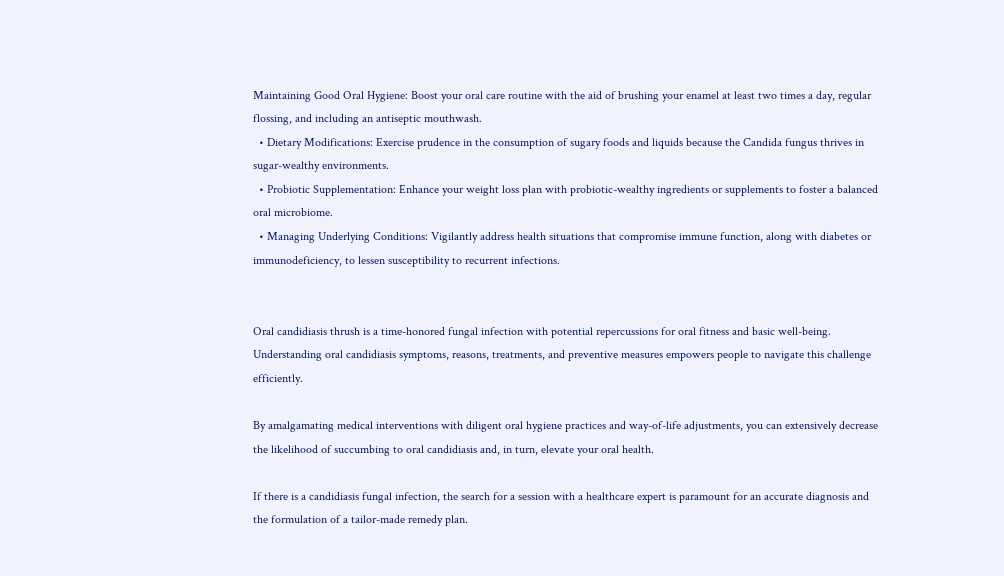Maintaining Good Oral Hygiene: Boost your oral care routine with the aid of brushing your enamel at least two times a day, regular flossing, and including an antiseptic mouthwash.
  • Dietary Modifications: Exercise prudence in the consumption of sugary foods and liquids because the Candida fungus thrives in sugar-wealthy environments.
  • Probiotic Supplementation: Enhance your weight loss plan with probiotic-wealthy ingredients or supplements to foster a balanced oral microbiome.
  • Managing Underlying Conditions: Vigilantly address health situations that compromise immune function, along with diabetes or immunodeficiency, to lessen susceptibility to recurrent infections.


Oral candidiasis thrush is a time-honored fungal infection with potential repercussions for oral fitness and basic well-being. Understanding oral candidiasis symptoms, reasons, treatments, and preventive measures empowers people to navigate this challenge efficiently.

By amalgamating medical interventions with diligent oral hygiene practices and way-of-life adjustments, you can extensively decrease the likelihood of succumbing to oral candidiasis and, in turn, elevate your oral health.

If there is a candidiasis fungal infection, the search for a session with a healthcare expert is paramount for an accurate diagnosis and the formulation of a tailor-made remedy plan.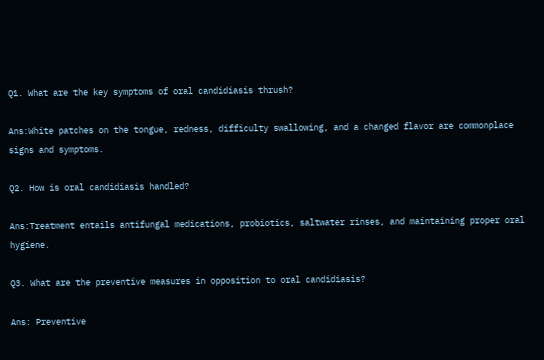Q1. What are the key symptoms of oral candidiasis thrush?

Ans:White patches on the tongue, redness, difficulty swallowing, and a changed flavor are commonplace signs and symptoms.

Q2. How is oral candidiasis handled?

Ans:Treatment entails antifungal medications, probiotics, saltwater rinses, and maintaining proper oral hygiene.

Q3. What are the preventive measures in opposition to oral candidiasis?

Ans: Preventive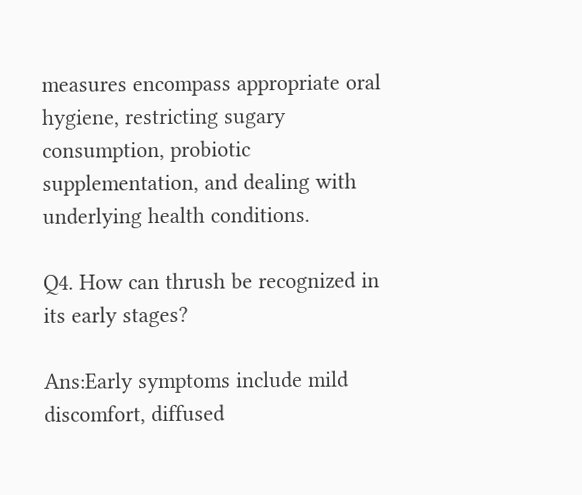measures encompass appropriate oral hygiene, restricting sugary consumption, probiotic supplementation, and dealing with underlying health conditions.

Q4. How can thrush be recognized in its early stages?

Ans:Early symptoms include mild discomfort, diffused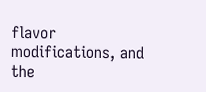flavor modifications, and the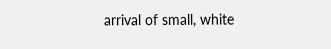arrival of small, white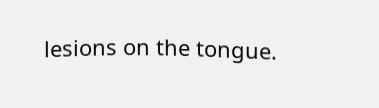lesions on the tongue.